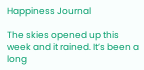Happiness Journal

The skies opened up this week and it rained. It’s been a long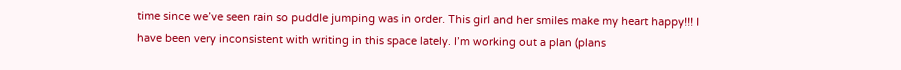time since we’ve seen rain so puddle jumping was in order. This girl and her smiles make my heart happy!!! I have been very inconsistent with writing in this space lately. I’m working out a plan (plans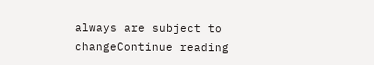always are subject to changeContinue reading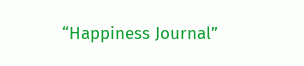“Happiness Journal”